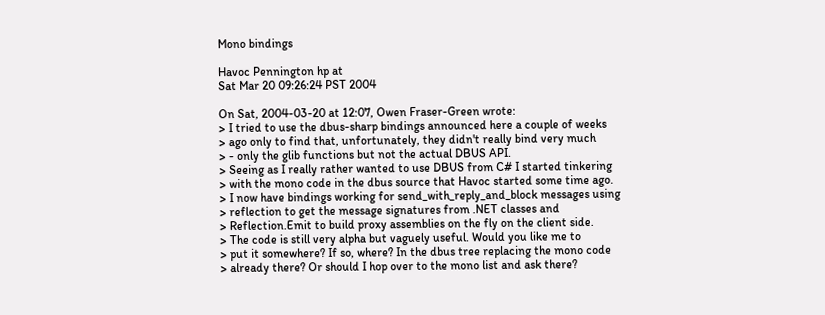Mono bindings

Havoc Pennington hp at
Sat Mar 20 09:26:24 PST 2004

On Sat, 2004-03-20 at 12:07, Owen Fraser-Green wrote:
> I tried to use the dbus-sharp bindings announced here a couple of weeks
> ago only to find that, unfortunately, they didn't really bind very much
> - only the glib functions but not the actual DBUS API.
> Seeing as I really rather wanted to use DBUS from C# I started tinkering
> with the mono code in the dbus source that Havoc started some time ago.
> I now have bindings working for send_with_reply_and_block messages using
> reflection to get the message signatures from .NET classes and
> Reflection.Emit to build proxy assemblies on the fly on the client side.
> The code is still very alpha but vaguely useful. Would you like me to
> put it somewhere? If so, where? In the dbus tree replacing the mono code
> already there? Or should I hop over to the mono list and ask there?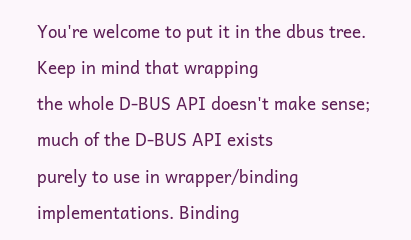You're welcome to put it in the dbus tree. Keep in mind that wrapping
the whole D-BUS API doesn't make sense; much of the D-BUS API exists
purely to use in wrapper/binding implementations. Binding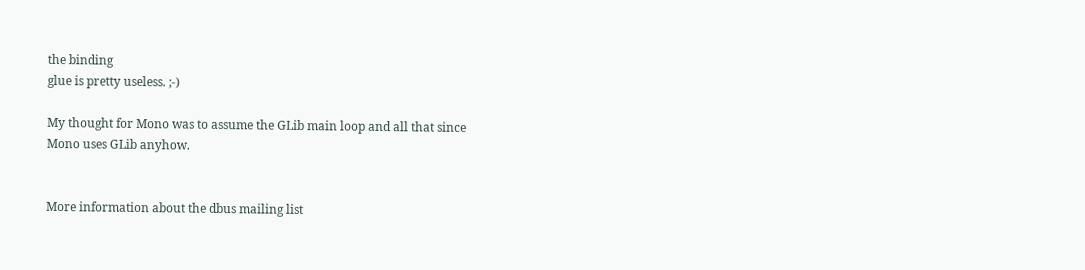the binding
glue is pretty useless. ;-)

My thought for Mono was to assume the GLib main loop and all that since
Mono uses GLib anyhow.


More information about the dbus mailing list